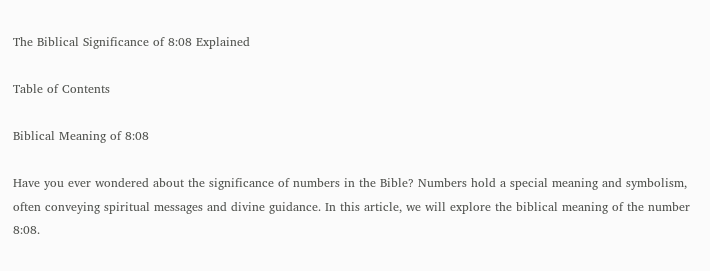The Biblical Significance of 8:08 Explained

Table of Contents

Biblical Meaning of 8:08

Have you ever wondered about the significance of numbers in the Bible? Numbers hold a special meaning and symbolism, often conveying spiritual messages and divine guidance. In this article, we will explore the biblical meaning of the number 8:08.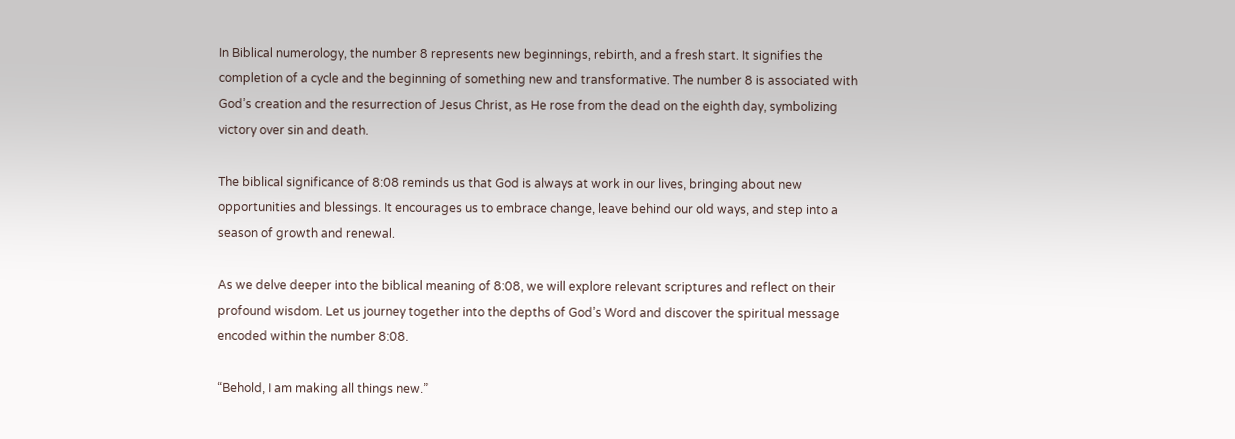In Biblical numerology, the number 8 represents new beginnings, rebirth, and a fresh start. It signifies the completion of a cycle and the beginning of something new and transformative. The number 8 is associated with God’s creation and the resurrection of Jesus Christ, as He rose from the dead on the eighth day, symbolizing victory over sin and death.

The biblical significance of 8:08 reminds us that God is always at work in our lives, bringing about new opportunities and blessings. It encourages us to embrace change, leave behind our old ways, and step into a season of growth and renewal.

As we delve deeper into the biblical meaning of 8:08, we will explore relevant scriptures and reflect on their profound wisdom. Let us journey together into the depths of God’s Word and discover the spiritual message encoded within the number 8:08.

“Behold, I am making all things new.”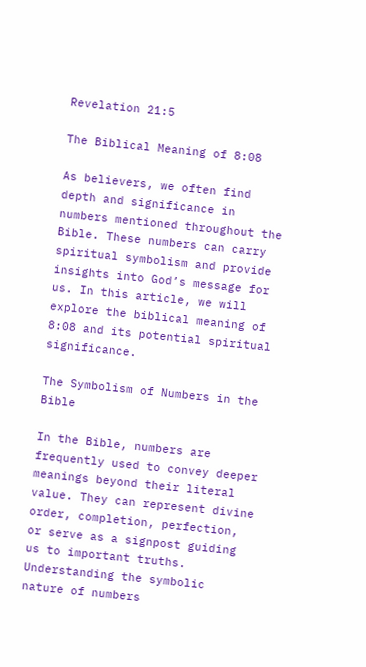Revelation 21:5

The Biblical Meaning of 8:08

As believers, we often find depth and significance in numbers mentioned throughout the Bible. These numbers can carry spiritual symbolism and provide insights into God’s message for us. In this article, we will explore the biblical meaning of 8:08 and its potential spiritual significance.

The Symbolism of Numbers in the Bible

In the Bible, numbers are frequently used to convey deeper meanings beyond their literal value. They can represent divine order, completion, perfection, or serve as a signpost guiding us to important truths. Understanding the symbolic nature of numbers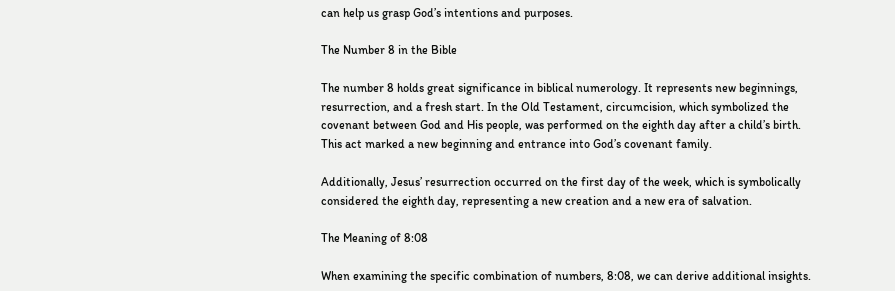can help us grasp God’s intentions and purposes.

The Number 8 in the Bible

The number 8 holds great significance in biblical numerology. It represents new beginnings, resurrection, and a fresh start. In the Old Testament, circumcision, which symbolized the covenant between God and His people, was performed on the eighth day after a child’s birth. This act marked a new beginning and entrance into God’s covenant family.

Additionally, Jesus’ resurrection occurred on the first day of the week, which is symbolically considered the eighth day, representing a new creation and a new era of salvation.

The Meaning of 8:08

When examining the specific combination of numbers, 8:08, we can derive additional insights.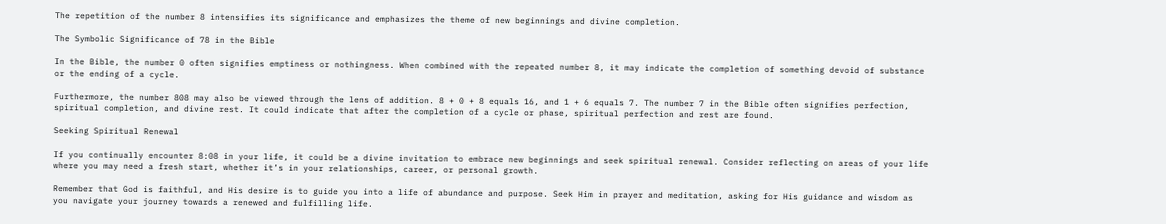The repetition of the number 8 intensifies its significance and emphasizes the theme of new beginnings and divine completion.

The Symbolic Significance of 78 in the Bible

In the Bible, the number 0 often signifies emptiness or nothingness. When combined with the repeated number 8, it may indicate the completion of something devoid of substance or the ending of a cycle.

Furthermore, the number 808 may also be viewed through the lens of addition. 8 + 0 + 8 equals 16, and 1 + 6 equals 7. The number 7 in the Bible often signifies perfection, spiritual completion, and divine rest. It could indicate that after the completion of a cycle or phase, spiritual perfection and rest are found.

Seeking Spiritual Renewal

If you continually encounter 8:08 in your life, it could be a divine invitation to embrace new beginnings and seek spiritual renewal. Consider reflecting on areas of your life where you may need a fresh start, whether it’s in your relationships, career, or personal growth.

Remember that God is faithful, and His desire is to guide you into a life of abundance and purpose. Seek Him in prayer and meditation, asking for His guidance and wisdom as you navigate your journey towards a renewed and fulfilling life.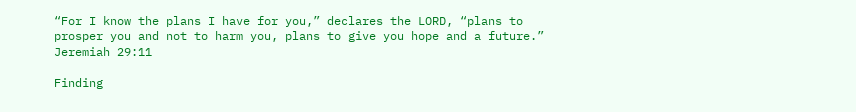“For I know the plans I have for you,” declares the LORD, “plans to prosper you and not to harm you, plans to give you hope and a future.”
Jeremiah 29:11

Finding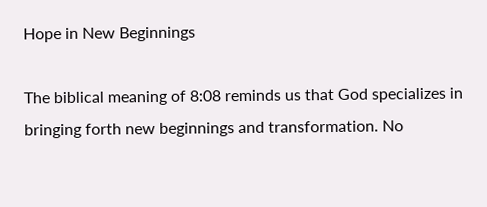Hope in New Beginnings

The biblical meaning of 8:08 reminds us that God specializes in bringing forth new beginnings and transformation. No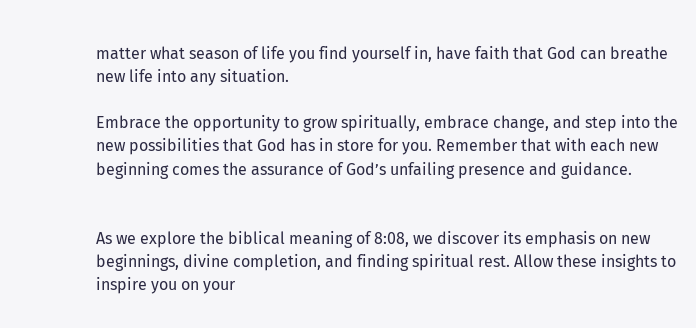matter what season of life you find yourself in, have faith that God can breathe new life into any situation.

Embrace the opportunity to grow spiritually, embrace change, and step into the new possibilities that God has in store for you. Remember that with each new beginning comes the assurance of God’s unfailing presence and guidance.


As we explore the biblical meaning of 8:08, we discover its emphasis on new beginnings, divine completion, and finding spiritual rest. Allow these insights to inspire you on your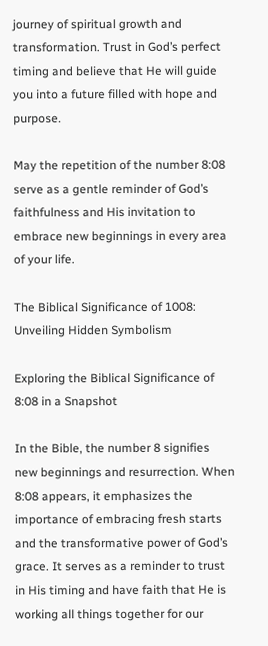journey of spiritual growth and transformation. Trust in God’s perfect timing and believe that He will guide you into a future filled with hope and purpose.

May the repetition of the number 8:08 serve as a gentle reminder of God’s faithfulness and His invitation to embrace new beginnings in every area of your life.

The Biblical Significance of 1008: Unveiling Hidden Symbolism

Exploring the Biblical Significance of 8:08 in a Snapshot

In the Bible, the number 8 signifies new beginnings and resurrection. When 8:08 appears, it emphasizes the importance of embracing fresh starts and the transformative power of God’s grace. It serves as a reminder to trust in His timing and have faith that He is working all things together for our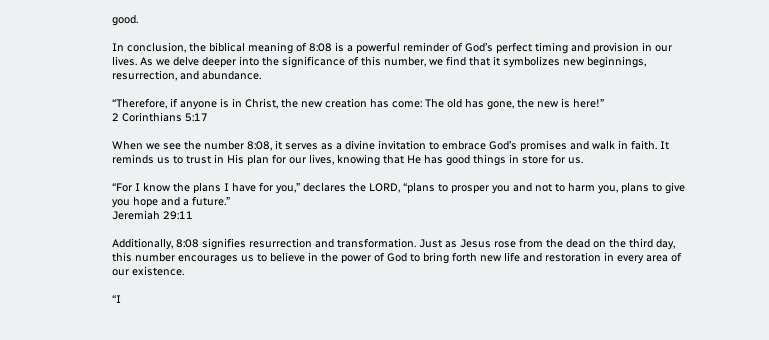good.

In conclusion, the biblical meaning of 8:08 is a powerful reminder of God’s perfect timing and provision in our lives. As we delve deeper into the significance of this number, we find that it symbolizes new beginnings, resurrection, and abundance.

“Therefore, if anyone is in Christ, the new creation has come: The old has gone, the new is here!”
2 Corinthians 5:17

When we see the number 8:08, it serves as a divine invitation to embrace God’s promises and walk in faith. It reminds us to trust in His plan for our lives, knowing that He has good things in store for us.

“For I know the plans I have for you,” declares the LORD, “plans to prosper you and not to harm you, plans to give you hope and a future.”
Jeremiah 29:11

Additionally, 8:08 signifies resurrection and transformation. Just as Jesus rose from the dead on the third day, this number encourages us to believe in the power of God to bring forth new life and restoration in every area of our existence.

“I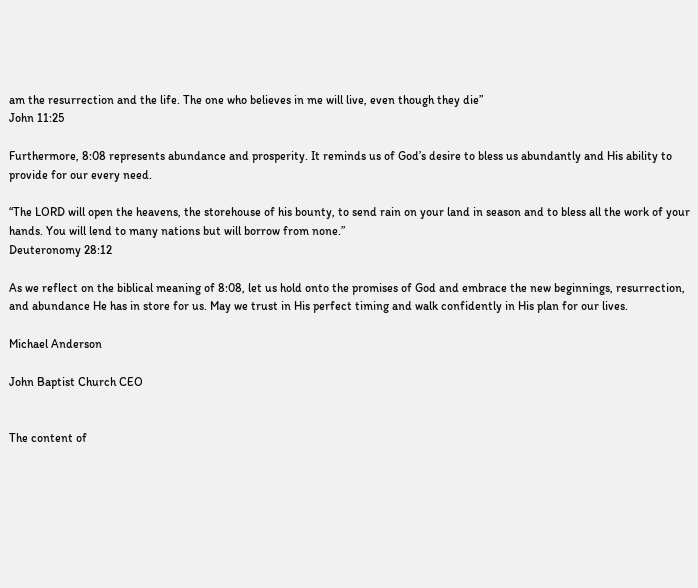am the resurrection and the life. The one who believes in me will live, even though they die”
John 11:25

Furthermore, 8:08 represents abundance and prosperity. It reminds us of God’s desire to bless us abundantly and His ability to provide for our every need.

“The LORD will open the heavens, the storehouse of his bounty, to send rain on your land in season and to bless all the work of your hands. You will lend to many nations but will borrow from none.”
Deuteronomy 28:12

As we reflect on the biblical meaning of 8:08, let us hold onto the promises of God and embrace the new beginnings, resurrection, and abundance He has in store for us. May we trust in His perfect timing and walk confidently in His plan for our lives.

Michael Anderson

John Baptist Church CEO


The content of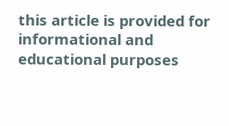this article is provided for informational and educational purposes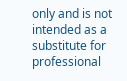only and is not intended as a substitute for professional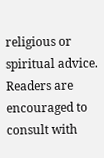religious or spiritual advice. Readers are encouraged to consult with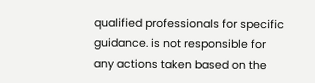qualified professionals for specific guidance. is not responsible for any actions taken based on the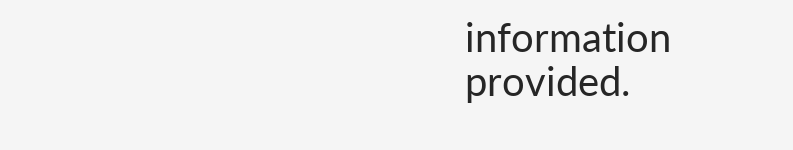information provided.